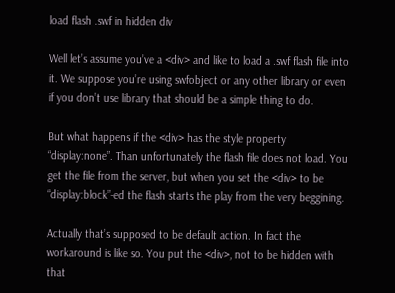load flash .swf in hidden div

Well let’s assume you’ve a <div> and like to load a .swf flash file into it. We suppose you’re using swfobject or any other library or even if you don’t use library that should be a simple thing to do.

But what happens if the <div> has the style property “display:none”. Than unfortunately the flash file does not load. You get the file from the server, but when you set the <div> to be “display:block”-ed the flash starts the play from the very beggining.

Actually that’s supposed to be default action. In fact the workaround is like so. You put the <div>, not to be hidden with that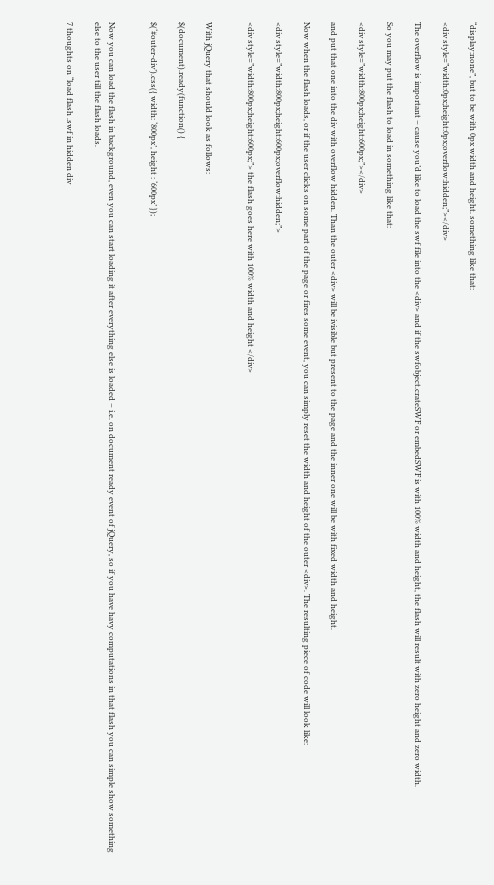“display:none”, but to be with 0px width and height. something like that:

<div style=”width:0px;height:0px;overflow:hidden;”></div>

The overflow is important – cause you’d like to load the swf file into the <div> and if the swfobject.crateSWF or embedSWF is with 100% width and height, the flash will result with zero height and zero width.

So you may put the flash to load in something like that:

<div style=”width:800px;height:600px;”></div>

and put that one into the div with overflow hidden. Than the outer <div> will be ivisible but present to the page and the inner one will be with fixed width and height.

Now when the flash loads, or if the user clicks on some part of the page or fires some event, you can simply reset the width and height of the outer <div>. The resulting piece of code will look like:

<div style=”width:800px;height:600px;overflow:hidden;”>

<div style=”width:800px;height:600px;”> the flash goes here with 100% width and height </div>


With jQuery that should look as follows:

$(document).ready(function() {

$(‘#outer-div’).css({ width: ‘800px’, height : ‘600px’ });


Now you can load the flash in background, even you can start loading it after everything else is loaded – i.e. on document ready event of jQuery, so if you have havy computations in that flash you can simple show something else to the user till the flash loads.

7 thoughts on “load flash .swf in hidden div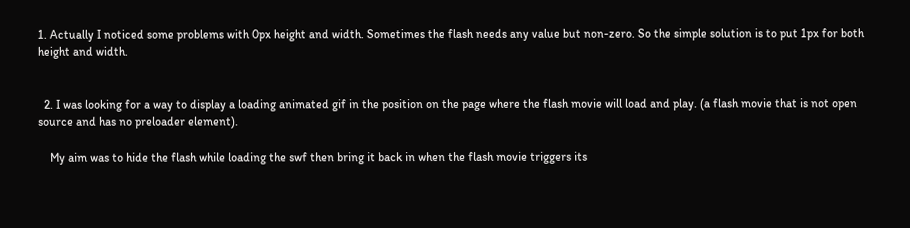1. Actually I noticed some problems with 0px height and width. Sometimes the flash needs any value but non-zero. So the simple solution is to put 1px for both height and width.


  2. I was looking for a way to display a loading animated gif in the position on the page where the flash movie will load and play. (a flash movie that is not open source and has no preloader element).

    My aim was to hide the flash while loading the swf then bring it back in when the flash movie triggers its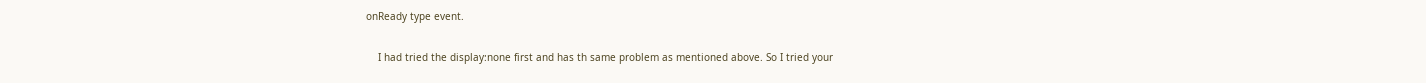onReady type event.

    I had tried the display:none first and has th same problem as mentioned above. So I tried your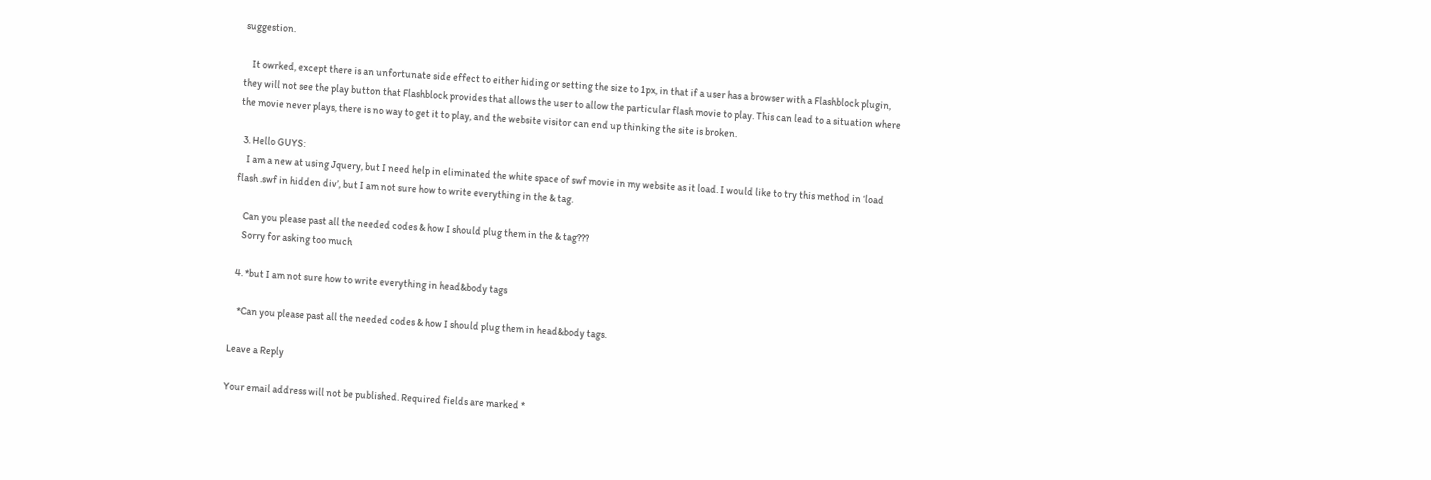suggestion.

    It owrked, except there is an unfortunate side effect to either hiding or setting the size to 1px, in that if a user has a browser with a Flashblock plugin, they will not see the play button that Flashblock provides that allows the user to allow the particular flash movie to play. This can lead to a situation where the movie never plays, there is no way to get it to play, and the website visitor can end up thinking the site is broken.

  3. Hello GUYS:
    I am a new at using Jquery, but I need help in eliminated the white space of swf movie in my website as it load. I would like to try this method in ‘load flash .swf in hidden div’, but I am not sure how to write everything in the & tag.

    Can you please past all the needed codes & how I should plug them in the & tag???
    Sorry for asking too much

  4. *but I am not sure how to write everything in head&body tags

    *Can you please past all the needed codes & how I should plug them in head&body tags.

Leave a Reply

Your email address will not be published. Required fields are marked *